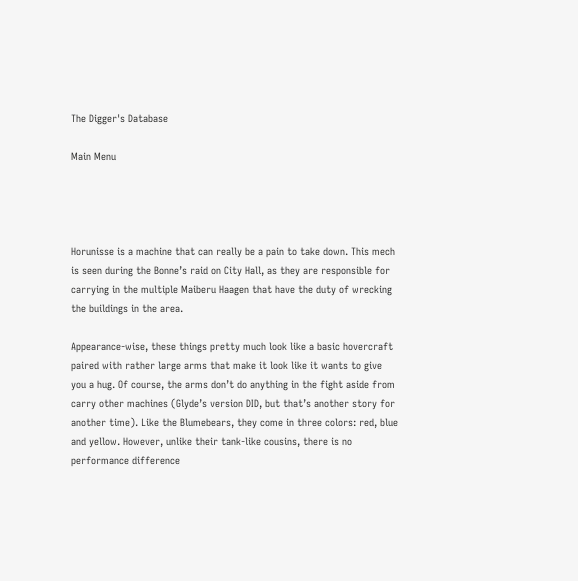The Digger's Database

Main Menu




Horunisse is a machine that can really be a pain to take down. This mech is seen during the Bonne’s raid on City Hall, as they are responsible for carrying in the multiple Maiberu Haagen that have the duty of wrecking the buildings in the area.

Appearance-wise, these things pretty much look like a basic hovercraft paired with rather large arms that make it look like it wants to give you a hug. Of course, the arms don’t do anything in the fight aside from carry other machines (Glyde’s version DID, but that’s another story for another time). Like the Blumebears, they come in three colors: red, blue and yellow. However, unlike their tank-like cousins, there is no performance difference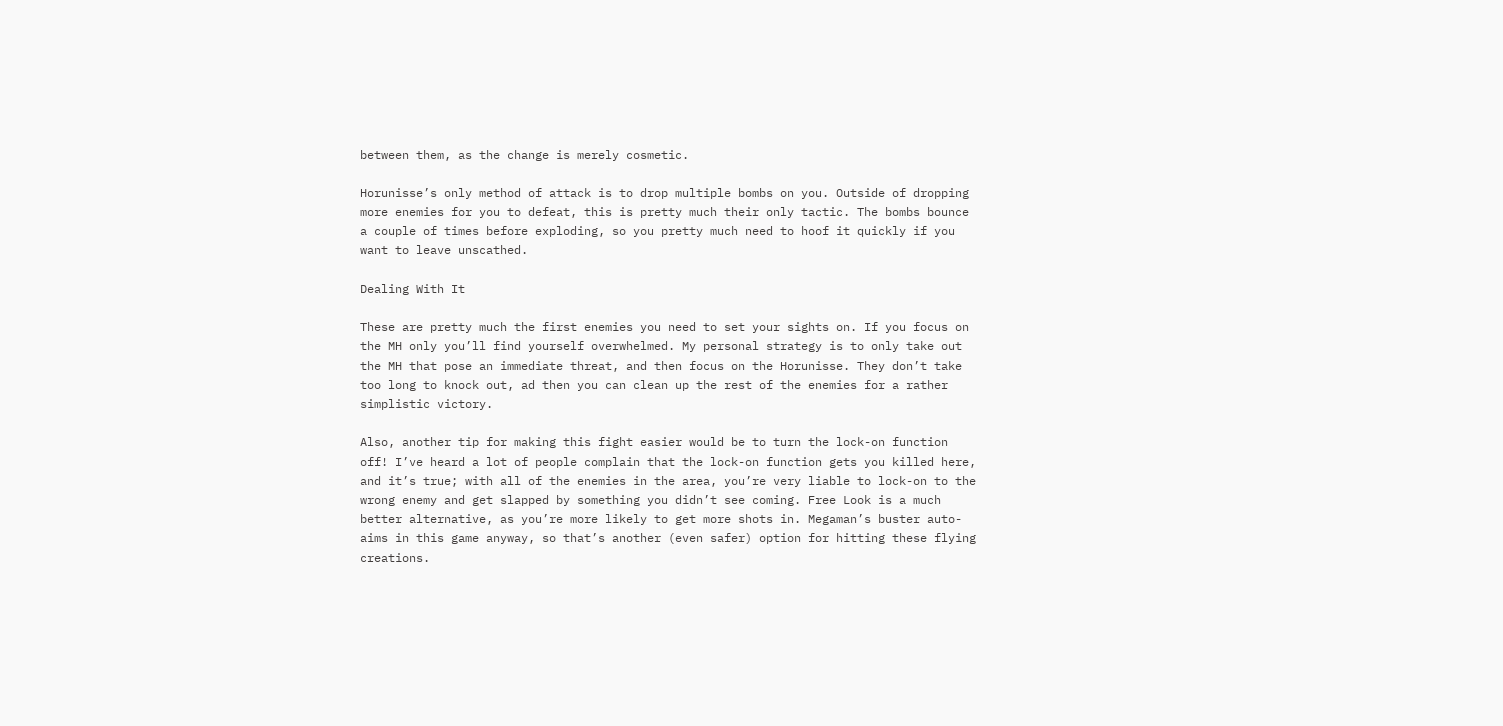between them, as the change is merely cosmetic.

Horunisse’s only method of attack is to drop multiple bombs on you. Outside of dropping more enemies for you to defeat, this is pretty much their only tactic. The bombs bounce a couple of times before exploding, so you pretty much need to hoof it quickly if you want to leave unscathed.

Dealing With It

These are pretty much the first enemies you need to set your sights on. If you focus on the MH only you’ll find yourself overwhelmed. My personal strategy is to only take out the MH that pose an immediate threat, and then focus on the Horunisse. They don’t take too long to knock out, ad then you can clean up the rest of the enemies for a rather simplistic victory.

Also, another tip for making this fight easier would be to turn the lock-on function off! I’ve heard a lot of people complain that the lock-on function gets you killed here, and it’s true; with all of the enemies in the area, you’re very liable to lock-on to the wrong enemy and get slapped by something you didn’t see coming. Free Look is a much better alternative, as you’re more likely to get more shots in. Megaman’s buster auto-aims in this game anyway, so that’s another (even safer) option for hitting these flying creations.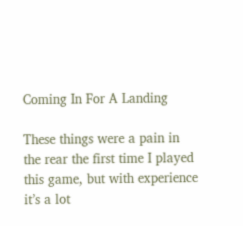Coming In For A Landing

These things were a pain in the rear the first time I played this game, but with experience it’s a lot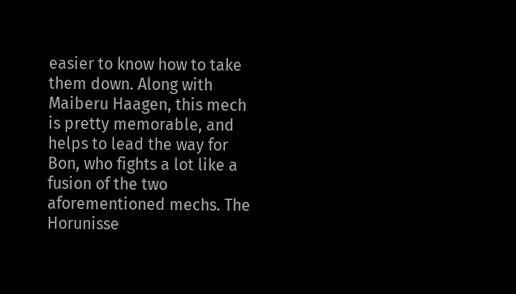easier to know how to take them down. Along with Maiberu Haagen, this mech is pretty memorable, and helps to lead the way for Bon, who fights a lot like a fusion of the two aforementioned mechs. The Horunisse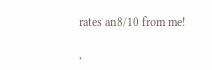rates an8/10 from me!

,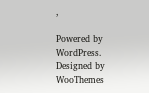,

Powered by WordPress. Designed by WooThemes